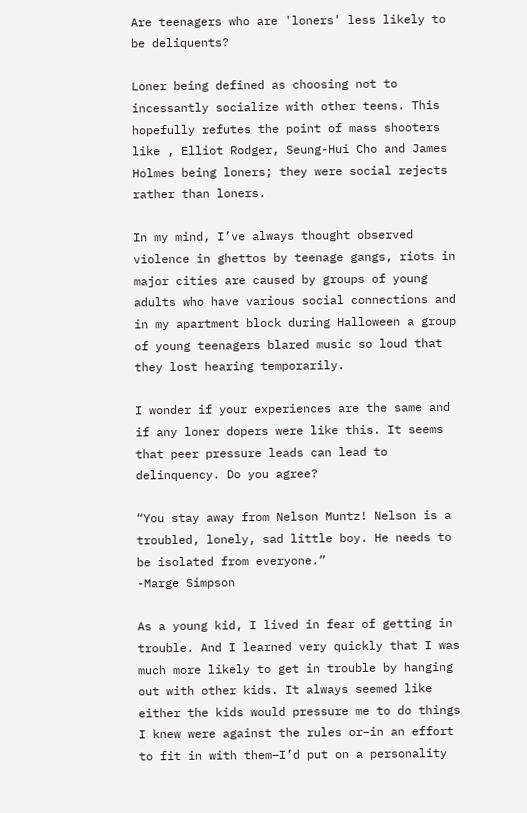Are teenagers who are 'loners' less likely to be deliquents?

Loner being defined as choosing not to incessantly socialize with other teens. This hopefully refutes the point of mass shooters like , Elliot Rodger, Seung-Hui Cho and James Holmes being loners; they were social rejects rather than loners.

In my mind, I’ve always thought observed violence in ghettos by teenage gangs, riots in major cities are caused by groups of young adults who have various social connections and in my apartment block during Halloween a group of young teenagers blared music so loud that they lost hearing temporarily.

I wonder if your experiences are the same and if any loner dopers were like this. It seems that peer pressure leads can lead to delinquency. Do you agree?

“You stay away from Nelson Muntz! Nelson is a troubled, lonely, sad little boy. He needs to be isolated from everyone.”
-Marge Simpson

As a young kid, I lived in fear of getting in trouble. And I learned very quickly that I was much more likely to get in trouble by hanging out with other kids. It always seemed like either the kids would pressure me to do things I knew were against the rules or–in an effort to fit in with them–I’d put on a personality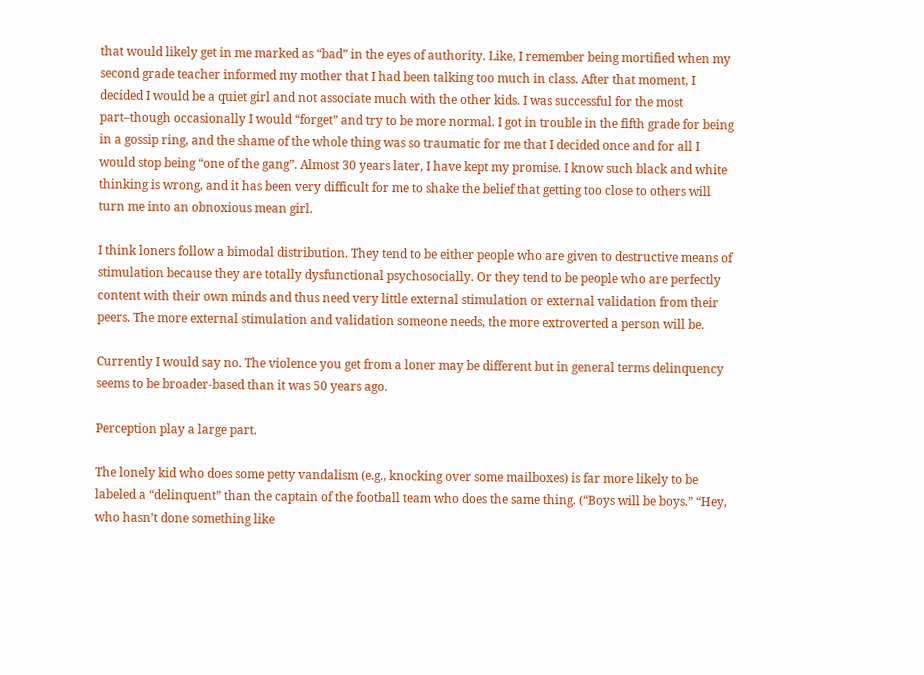that would likely get in me marked as “bad” in the eyes of authority. Like, I remember being mortified when my second grade teacher informed my mother that I had been talking too much in class. After that moment, I decided I would be a quiet girl and not associate much with the other kids. I was successful for the most part–though occasionally I would “forget” and try to be more normal. I got in trouble in the fifth grade for being in a gossip ring, and the shame of the whole thing was so traumatic for me that I decided once and for all I would stop being “one of the gang”. Almost 30 years later, I have kept my promise. I know such black and white thinking is wrong, and it has been very difficult for me to shake the belief that getting too close to others will turn me into an obnoxious mean girl.

I think loners follow a bimodal distribution. They tend to be either people who are given to destructive means of stimulation because they are totally dysfunctional psychosocially. Or they tend to be people who are perfectly content with their own minds and thus need very little external stimulation or external validation from their peers. The more external stimulation and validation someone needs, the more extroverted a person will be.

Currently I would say no. The violence you get from a loner may be different but in general terms delinquency seems to be broader-based than it was 50 years ago.

Perception play a large part.

The lonely kid who does some petty vandalism (e.g., knocking over some mailboxes) is far more likely to be labeled a “delinquent” than the captain of the football team who does the same thing. (“Boys will be boys.” “Hey, who hasn’t done something like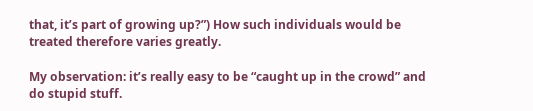that, it’s part of growing up?”) How such individuals would be treated therefore varies greatly.

My observation: it’s really easy to be “caught up in the crowd” and do stupid stuff.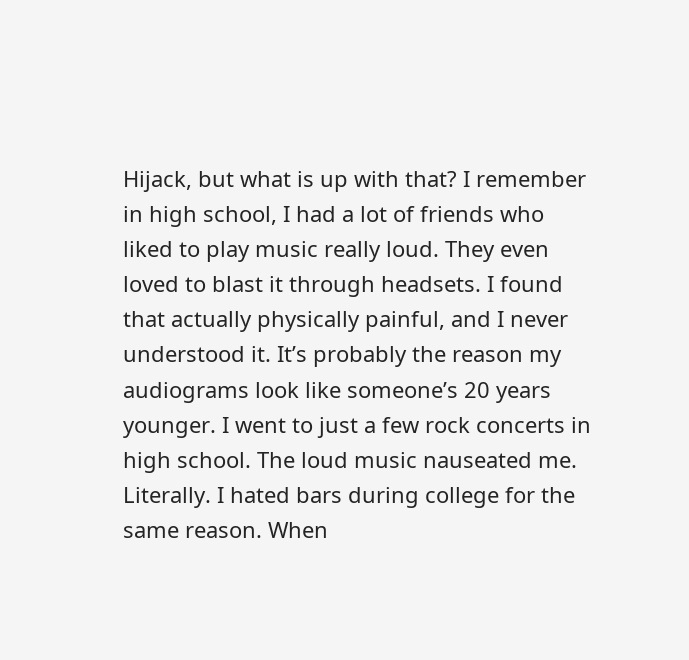Hijack, but what is up with that? I remember in high school, I had a lot of friends who liked to play music really loud. They even loved to blast it through headsets. I found that actually physically painful, and I never understood it. It’s probably the reason my audiograms look like someone’s 20 years younger. I went to just a few rock concerts in high school. The loud music nauseated me. Literally. I hated bars during college for the same reason. When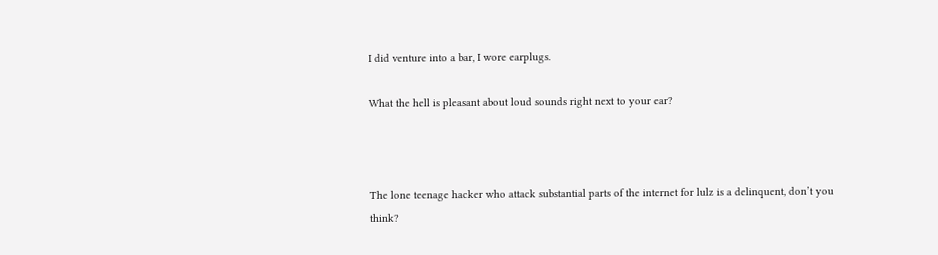I did venture into a bar, I wore earplugs.

What the hell is pleasant about loud sounds right next to your ear?



The lone teenage hacker who attack substantial parts of the internet for lulz is a delinquent, don’t you think?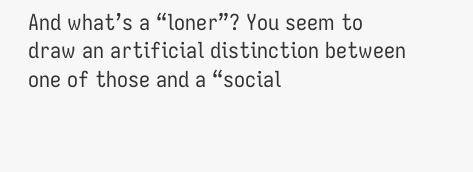And what’s a “loner”? You seem to draw an artificial distinction between one of those and a “social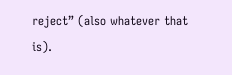reject” (also whatever that is).